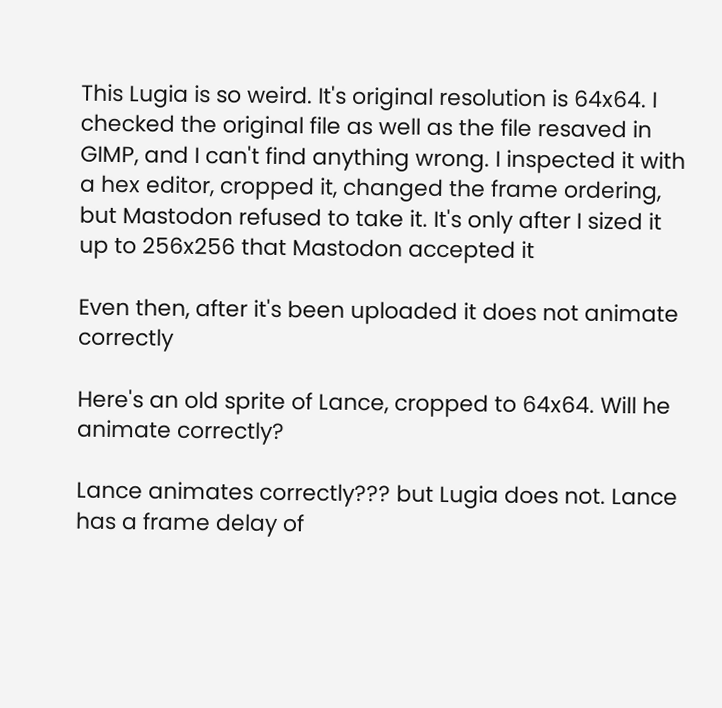This Lugia is so weird. It's original resolution is 64x64. I checked the original file as well as the file resaved in GIMP, and I can't find anything wrong. I inspected it with a hex editor, cropped it, changed the frame ordering, but Mastodon refused to take it. It's only after I sized it up to 256x256 that Mastodon accepted it

Even then, after it's been uploaded it does not animate correctly

Here's an old sprite of Lance, cropped to 64x64. Will he animate correctly?

Lance animates correctly??? but Lugia does not. Lance has a frame delay of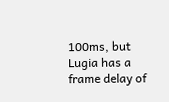100ms, but Lugia has a frame delay of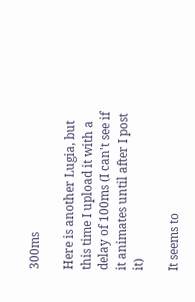300ms

Here is another Lugia, but this time I upload it with a delay of 100ms (I can't see if it animates until after I post it)

It seems to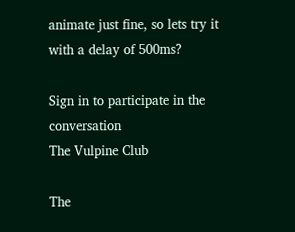animate just fine, so lets try it with a delay of 500ms?

Sign in to participate in the conversation
The Vulpine Club

The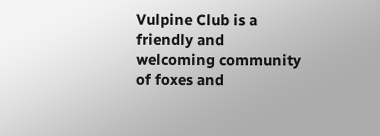Vulpine Club is a friendly and welcoming community of foxes and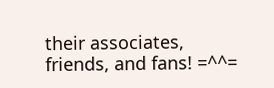their associates, friends, and fans! =^^=